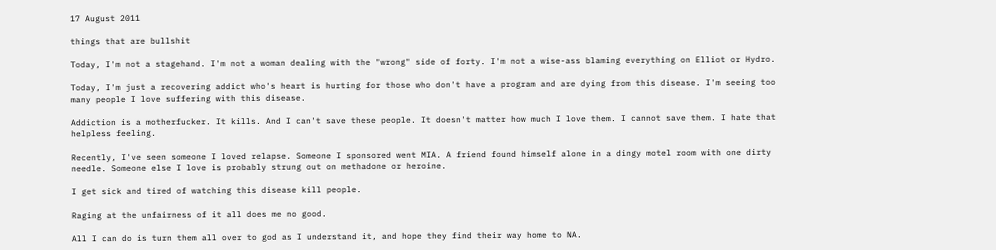17 August 2011

things that are bullshit

Today, I'm not a stagehand. I'm not a woman dealing with the "wrong" side of forty. I'm not a wise-ass blaming everything on Elliot or Hydro.

Today, I'm just a recovering addict who's heart is hurting for those who don't have a program and are dying from this disease. I'm seeing too many people I love suffering with this disease.

Addiction is a motherfucker. It kills. And I can't save these people. It doesn't matter how much I love them. I cannot save them. I hate that helpless feeling.

Recently, I've seen someone I loved relapse. Someone I sponsored went MIA. A friend found himself alone in a dingy motel room with one dirty needle. Someone else I love is probably strung out on methadone or heroine.

I get sick and tired of watching this disease kill people.

Raging at the unfairness of it all does me no good.

All I can do is turn them all over to god as I understand it, and hope they find their way home to NA.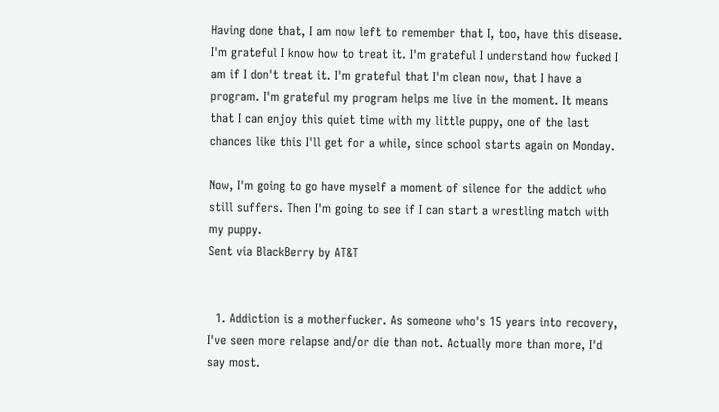Having done that, I am now left to remember that I, too, have this disease. I'm grateful I know how to treat it. I'm grateful I understand how fucked I am if I don't treat it. I'm grateful that I'm clean now, that I have a program. I'm grateful my program helps me live in the moment. It means that I can enjoy this quiet time with my little puppy, one of the last chances like this I'll get for a while, since school starts again on Monday.

Now, I'm going to go have myself a moment of silence for the addict who still suffers. Then I'm going to see if I can start a wrestling match with my puppy.
Sent via BlackBerry by AT&T


  1. Addiction is a motherfucker. As someone who's 15 years into recovery, I've seen more relapse and/or die than not. Actually more than more, I'd say most.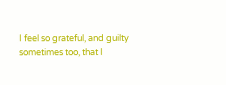I feel so grateful, and guilty sometimes too, that I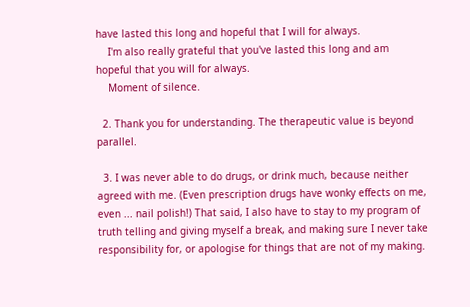have lasted this long and hopeful that I will for always.
    I'm also really grateful that you've lasted this long and am hopeful that you will for always.
    Moment of silence.

  2. Thank you for understanding. The therapeutic value is beyond parallel.

  3. I was never able to do drugs, or drink much, because neither agreed with me. (Even prescription drugs have wonky effects on me, even ... nail polish!) That said, I also have to stay to my program of truth telling and giving myself a break, and making sure I never take responsibility for, or apologise for things that are not of my making.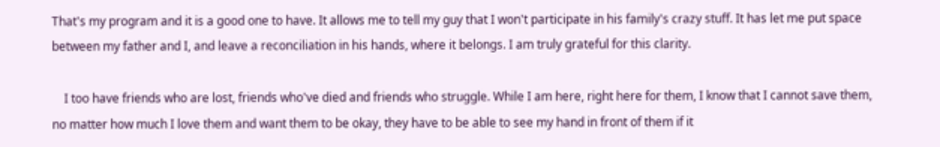That's my program and it is a good one to have. It allows me to tell my guy that I won't participate in his family's crazy stuff. It has let me put space between my father and I, and leave a reconciliation in his hands, where it belongs. I am truly grateful for this clarity.

    I too have friends who are lost, friends who've died and friends who struggle. While I am here, right here for them, I know that I cannot save them, no matter how much I love them and want them to be okay, they have to be able to see my hand in front of them if it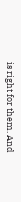is right for them. And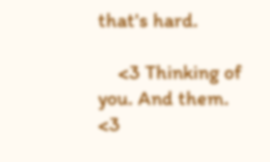that's hard.

    <3 Thinking of you. And them. <3